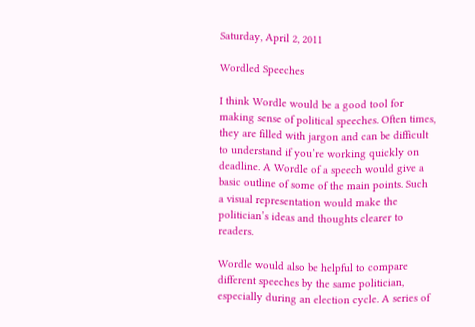Saturday, April 2, 2011

Wordled Speeches

I think Wordle would be a good tool for making sense of political speeches. Often times, they are filled with jargon and can be difficult to understand if you’re working quickly on deadline. A Wordle of a speech would give a basic outline of some of the main points. Such a visual representation would make the politician’s ideas and thoughts clearer to readers.

Wordle would also be helpful to compare different speeches by the same politician, especially during an election cycle. A series of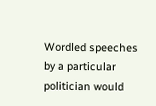Wordled speeches by a particular politician would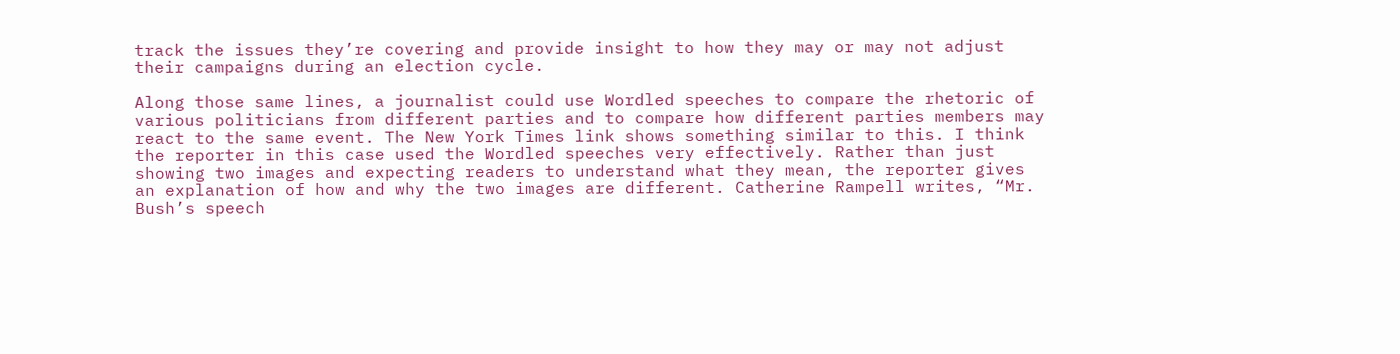track the issues they’re covering and provide insight to how they may or may not adjust their campaigns during an election cycle.

Along those same lines, a journalist could use Wordled speeches to compare the rhetoric of various politicians from different parties and to compare how different parties members may react to the same event. The New York Times link shows something similar to this. I think the reporter in this case used the Wordled speeches very effectively. Rather than just showing two images and expecting readers to understand what they mean, the reporter gives an explanation of how and why the two images are different. Catherine Rampell writes, “Mr. Bush’s speech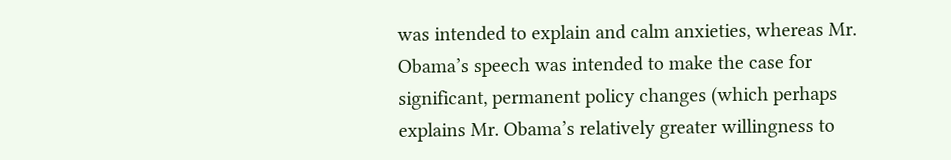was intended to explain and calm anxieties, whereas Mr. Obama’s speech was intended to make the case for significant, permanent policy changes (which perhaps explains Mr. Obama’s relatively greater willingness to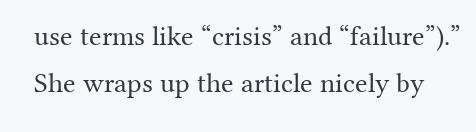use terms like “crisis” and “failure”).” She wraps up the article nicely by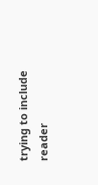trying to include reader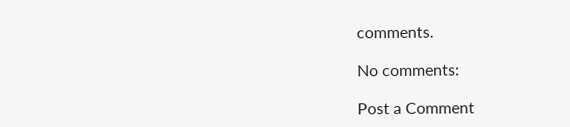comments.

No comments:

Post a Comment